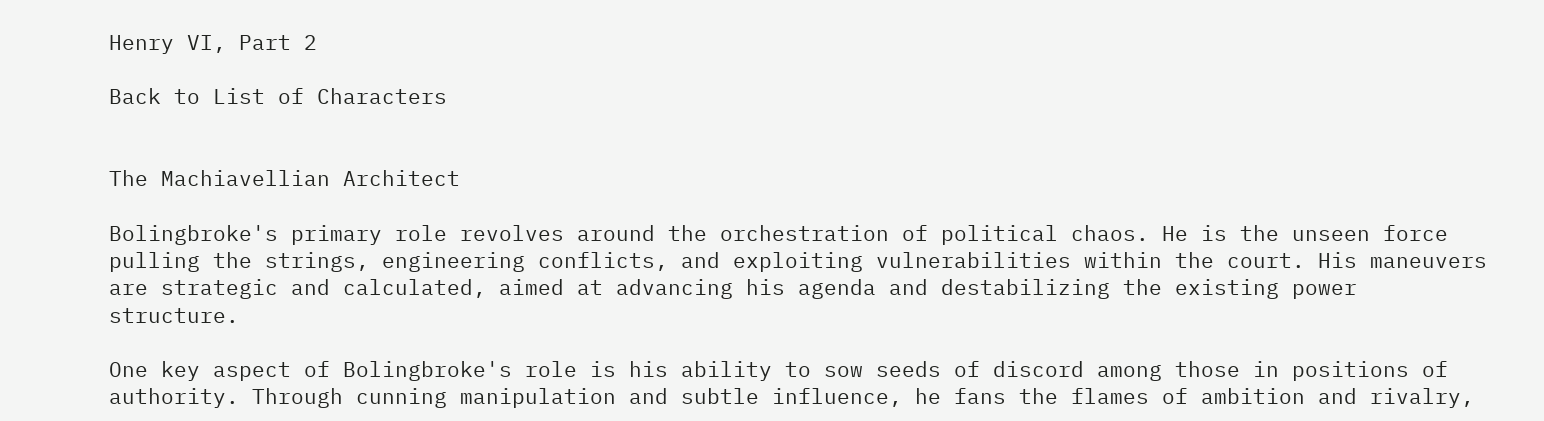Henry VI, Part 2

Back to List of Characters


The Machiavellian Architect

Bolingbroke's primary role revolves around the orchestration of political chaos. He is the unseen force pulling the strings, engineering conflicts, and exploiting vulnerabilities within the court. His maneuvers are strategic and calculated, aimed at advancing his agenda and destabilizing the existing power structure.

One key aspect of Bolingbroke's role is his ability to sow seeds of discord among those in positions of authority. Through cunning manipulation and subtle influence, he fans the flames of ambition and rivalry,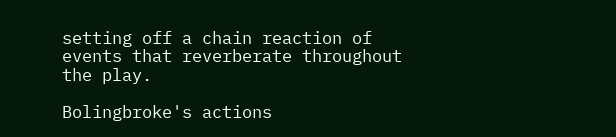setting off a chain reaction of events that reverberate throughout the play.

Bolingbroke's actions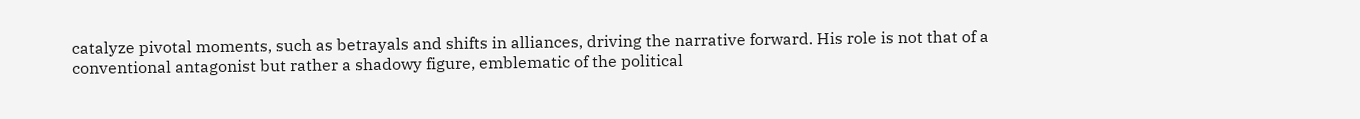catalyze pivotal moments, such as betrayals and shifts in alliances, driving the narrative forward. His role is not that of a conventional antagonist but rather a shadowy figure, emblematic of the political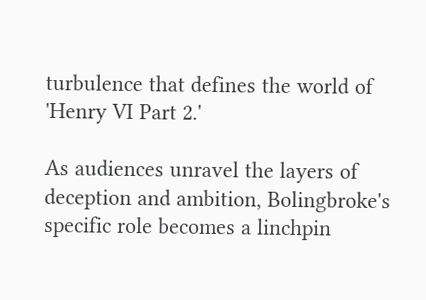turbulence that defines the world of 'Henry VI Part 2.'

As audiences unravel the layers of deception and ambition, Bolingbroke's specific role becomes a linchpin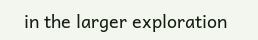in the larger exploration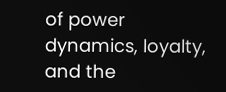of power dynamics, loyalty, and the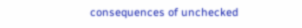consequences of unchecked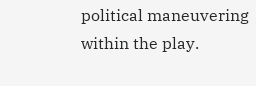political maneuvering within the play.